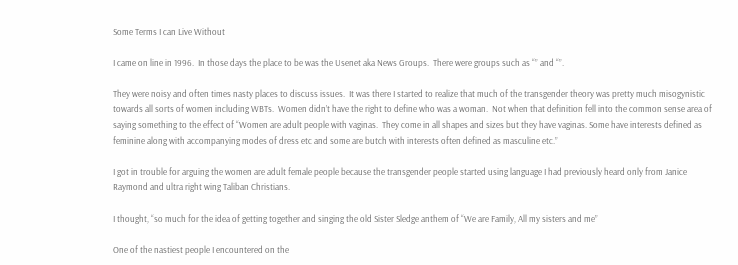Some Terms I can Live Without

I came on line in 1996.  In those days the place to be was the Usenet aka News Groups.  There were groups such as “” and “”.

They were noisy and often times nasty places to discuss issues.  It was there I started to realize that much of the transgender theory was pretty much misogynistic towards all sorts of women including WBTs.  Women didn’t have the right to define who was a woman.  Not when that definition fell into the common sense area of saying something to the effect of “Women are adult people with vaginas.  They come in all shapes and sizes but they have vaginas. Some have interests defined as feminine along with accompanying modes of dress etc and some are butch with interests often defined as masculine etc.”

I got in trouble for arguing the women are adult female people because the transgender people started using language I had previously heard only from Janice Raymond and ultra right wing Taliban Christians.

I thought, “so much for the idea of getting together and singing the old Sister Sledge anthem of “We are Family, All my sisters and me”

One of the nastiest people I encountered on the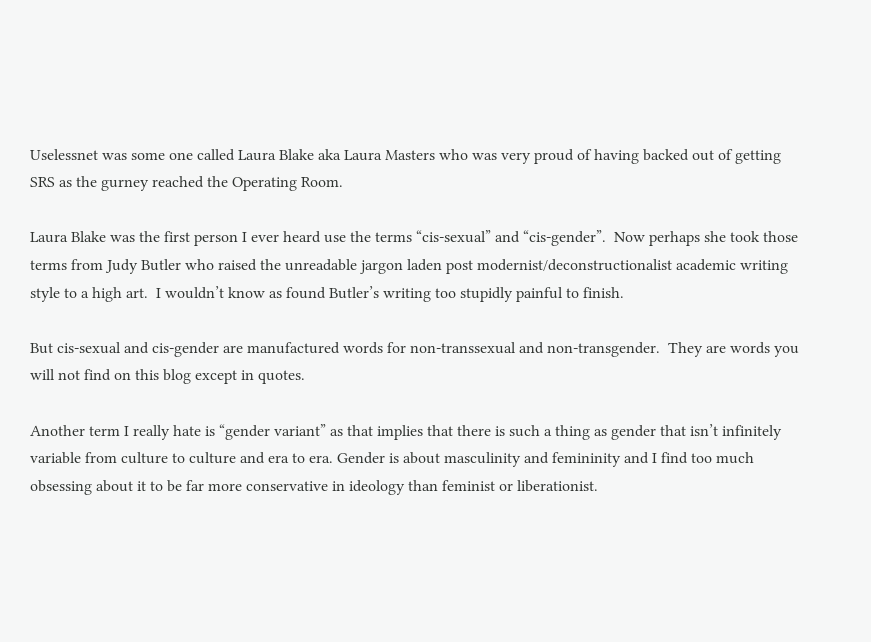Uselessnet was some one called Laura Blake aka Laura Masters who was very proud of having backed out of getting SRS as the gurney reached the Operating Room.

Laura Blake was the first person I ever heard use the terms “cis-sexual” and “cis-gender”.  Now perhaps she took those terms from Judy Butler who raised the unreadable jargon laden post modernist/deconstructionalist academic writing style to a high art.  I wouldn’t know as found Butler’s writing too stupidly painful to finish.

But cis-sexual and cis-gender are manufactured words for non-transsexual and non-transgender.  They are words you will not find on this blog except in quotes.

Another term I really hate is “gender variant” as that implies that there is such a thing as gender that isn’t infinitely variable from culture to culture and era to era. Gender is about masculinity and femininity and I find too much obsessing about it to be far more conservative in ideology than feminist or liberationist.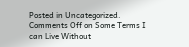Posted in Uncategorized. Comments Off on Some Terms I can Live Without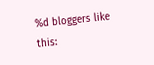%d bloggers like this: